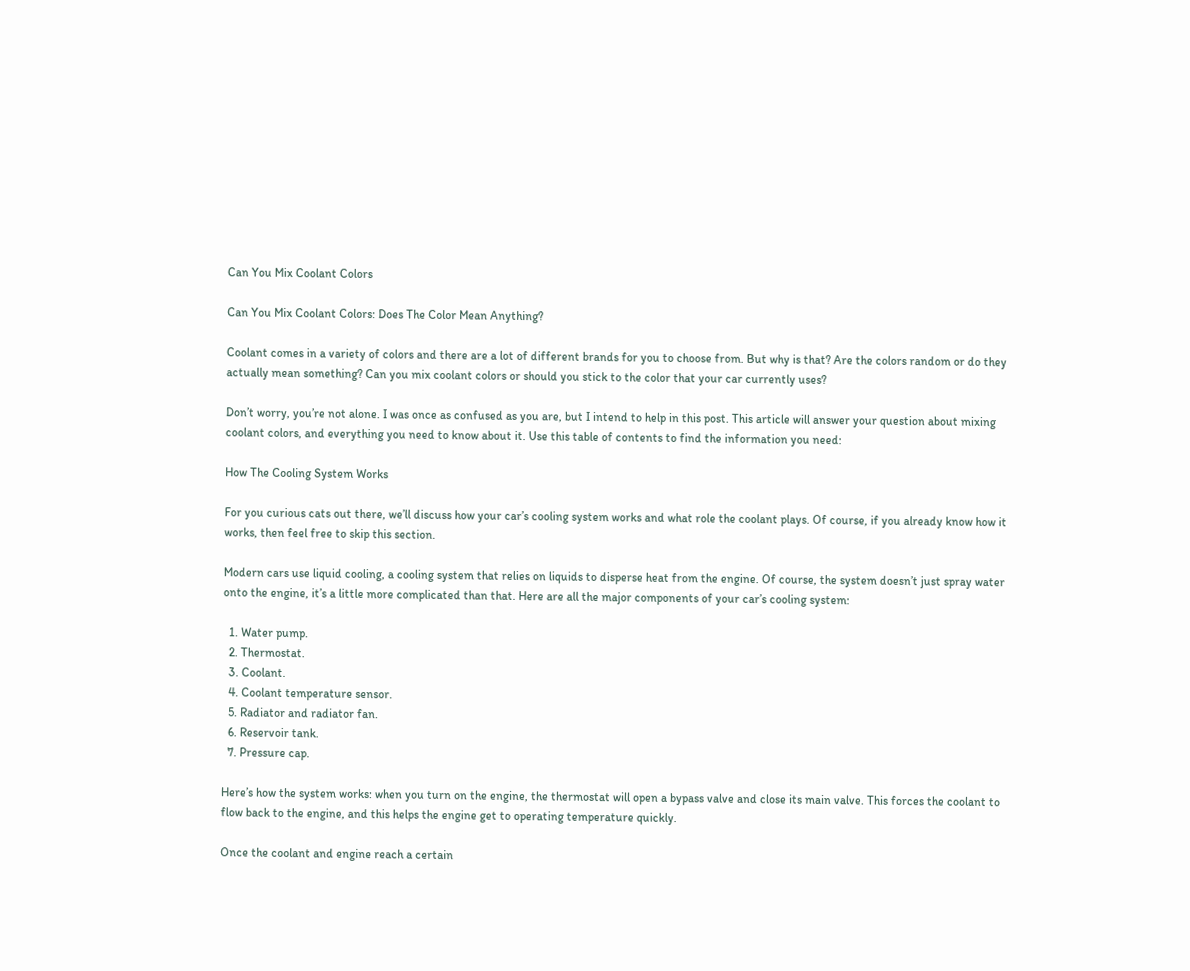Can You Mix Coolant Colors

Can You Mix Coolant Colors: Does The Color Mean Anything?

Coolant comes in a variety of colors and there are a lot of different brands for you to choose from. But why is that? Are the colors random or do they actually mean something? Can you mix coolant colors or should you stick to the color that your car currently uses?

Don’t worry, you’re not alone. I was once as confused as you are, but I intend to help in this post. This article will answer your question about mixing coolant colors, and everything you need to know about it. Use this table of contents to find the information you need:

How The Cooling System Works

For you curious cats out there, we’ll discuss how your car’s cooling system works and what role the coolant plays. Of course, if you already know how it works, then feel free to skip this section.

Modern cars use liquid cooling, a cooling system that relies on liquids to disperse heat from the engine. Of course, the system doesn’t just spray water onto the engine, it’s a little more complicated than that. Here are all the major components of your car’s cooling system:

  1. Water pump.
  2. Thermostat.
  3. Coolant.
  4. Coolant temperature sensor.
  5. Radiator and radiator fan.
  6. Reservoir tank.
  7. Pressure cap.

Here’s how the system works: when you turn on the engine, the thermostat will open a bypass valve and close its main valve. This forces the coolant to flow back to the engine, and this helps the engine get to operating temperature quickly.

Once the coolant and engine reach a certain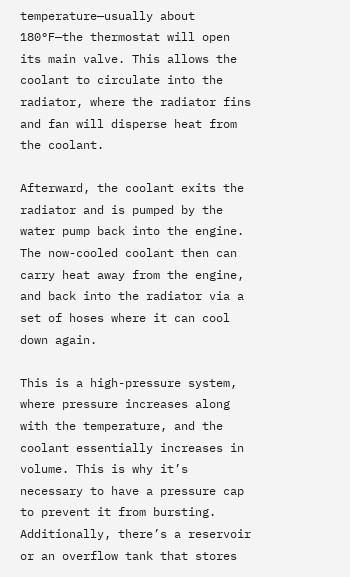temperature—usually about 180°F—the thermostat will open its main valve. This allows the coolant to circulate into the radiator, where the radiator fins and fan will disperse heat from the coolant.

Afterward, the coolant exits the radiator and is pumped by the water pump back into the engine. The now-cooled coolant then can carry heat away from the engine, and back into the radiator via a set of hoses where it can cool down again.

This is a high-pressure system, where pressure increases along with the temperature, and the coolant essentially increases in volume. This is why it’s necessary to have a pressure cap to prevent it from bursting. Additionally, there’s a reservoir or an overflow tank that stores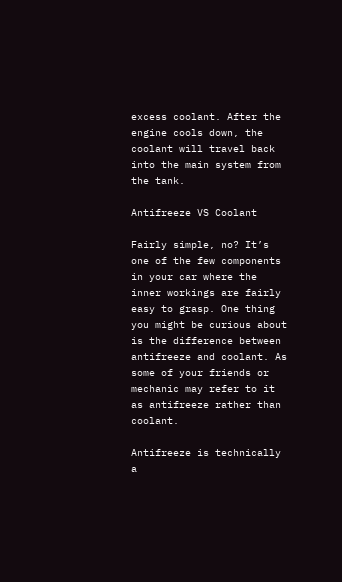excess coolant. After the engine cools down, the coolant will travel back into the main system from the tank.

Antifreeze VS Coolant

Fairly simple, no? It’s one of the few components in your car where the inner workings are fairly easy to grasp. One thing you might be curious about is the difference between antifreeze and coolant. As some of your friends or mechanic may refer to it as antifreeze rather than coolant.

Antifreeze is technically a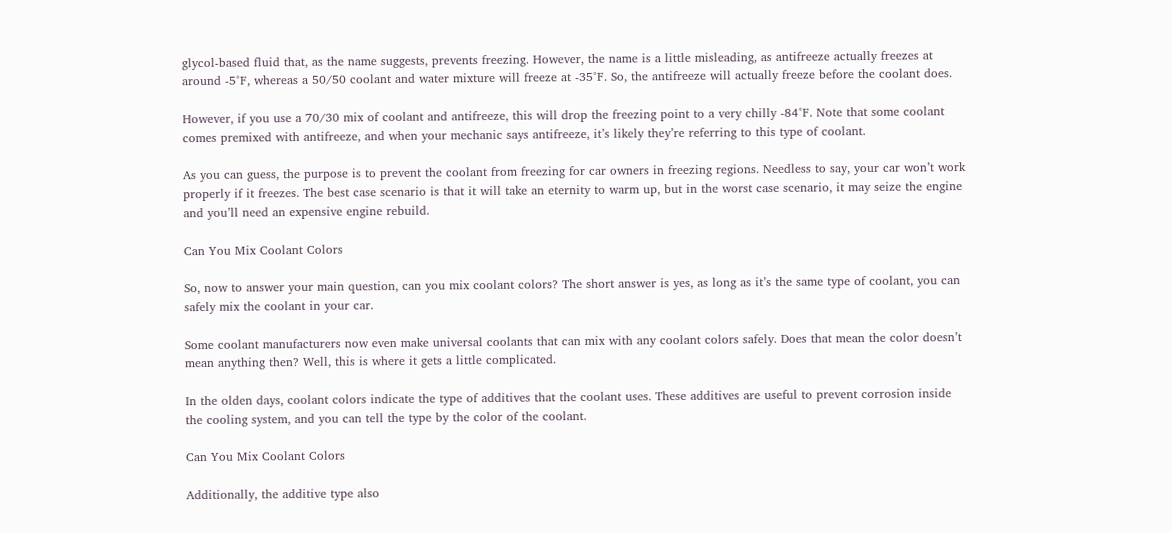glycol-based fluid that, as the name suggests, prevents freezing. However, the name is a little misleading, as antifreeze actually freezes at around -5°F, whereas a 50/50 coolant and water mixture will freeze at -35°F. So, the antifreeze will actually freeze before the coolant does.

However, if you use a 70/30 mix of coolant and antifreeze, this will drop the freezing point to a very chilly -84°F. Note that some coolant comes premixed with antifreeze, and when your mechanic says antifreeze, it’s likely they’re referring to this type of coolant.

As you can guess, the purpose is to prevent the coolant from freezing for car owners in freezing regions. Needless to say, your car won’t work properly if it freezes. The best case scenario is that it will take an eternity to warm up, but in the worst case scenario, it may seize the engine and you’ll need an expensive engine rebuild.

Can You Mix Coolant Colors

So, now to answer your main question, can you mix coolant colors? The short answer is yes, as long as it’s the same type of coolant, you can safely mix the coolant in your car.

Some coolant manufacturers now even make universal coolants that can mix with any coolant colors safely. Does that mean the color doesn’t mean anything then? Well, this is where it gets a little complicated.

In the olden days, coolant colors indicate the type of additives that the coolant uses. These additives are useful to prevent corrosion inside the cooling system, and you can tell the type by the color of the coolant.

Can You Mix Coolant Colors

Additionally, the additive type also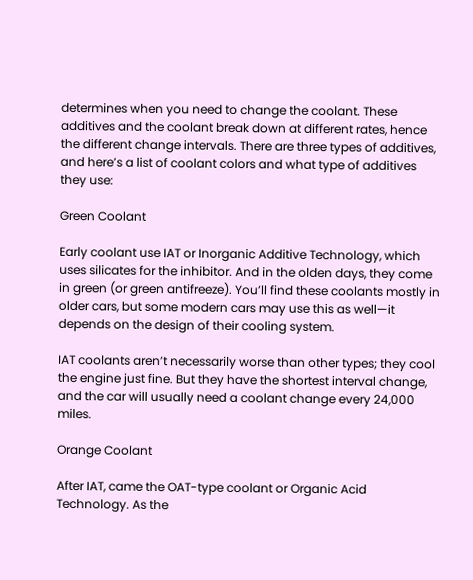determines when you need to change the coolant. These additives and the coolant break down at different rates, hence the different change intervals. There are three types of additives, and here’s a list of coolant colors and what type of additives they use:

Green Coolant

Early coolant use IAT or Inorganic Additive Technology, which uses silicates for the inhibitor. And in the olden days, they come in green (or green antifreeze). You’ll find these coolants mostly in older cars, but some modern cars may use this as well—it depends on the design of their cooling system.

IAT coolants aren’t necessarily worse than other types; they cool the engine just fine. But they have the shortest interval change, and the car will usually need a coolant change every 24,000 miles.

Orange Coolant

After IAT, came the OAT-type coolant or Organic Acid Technology. As the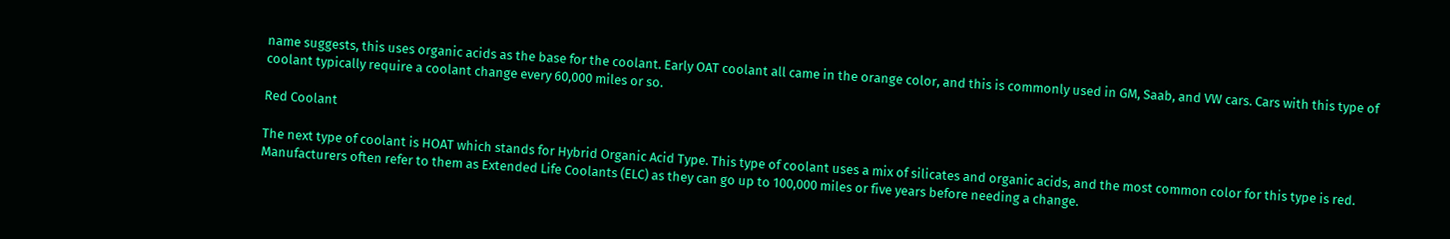name suggests, this uses organic acids as the base for the coolant. Early OAT coolant all came in the orange color, and this is commonly used in GM, Saab, and VW cars. Cars with this type of coolant typically require a coolant change every 60,000 miles or so.

Red Coolant

The next type of coolant is HOAT which stands for Hybrid Organic Acid Type. This type of coolant uses a mix of silicates and organic acids, and the most common color for this type is red. Manufacturers often refer to them as Extended Life Coolants (ELC) as they can go up to 100,000 miles or five years before needing a change.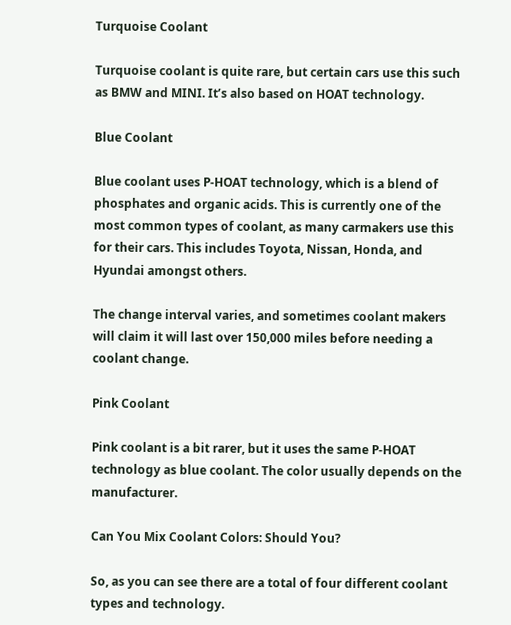Turquoise Coolant

Turquoise coolant is quite rare, but certain cars use this such as BMW and MINI. It’s also based on HOAT technology.

Blue Coolant

Blue coolant uses P-HOAT technology, which is a blend of phosphates and organic acids. This is currently one of the most common types of coolant, as many carmakers use this for their cars. This includes Toyota, Nissan, Honda, and Hyundai amongst others.

The change interval varies, and sometimes coolant makers will claim it will last over 150,000 miles before needing a coolant change.

Pink Coolant

Pink coolant is a bit rarer, but it uses the same P-HOAT technology as blue coolant. The color usually depends on the manufacturer.

Can You Mix Coolant Colors: Should You?

So, as you can see there are a total of four different coolant types and technology.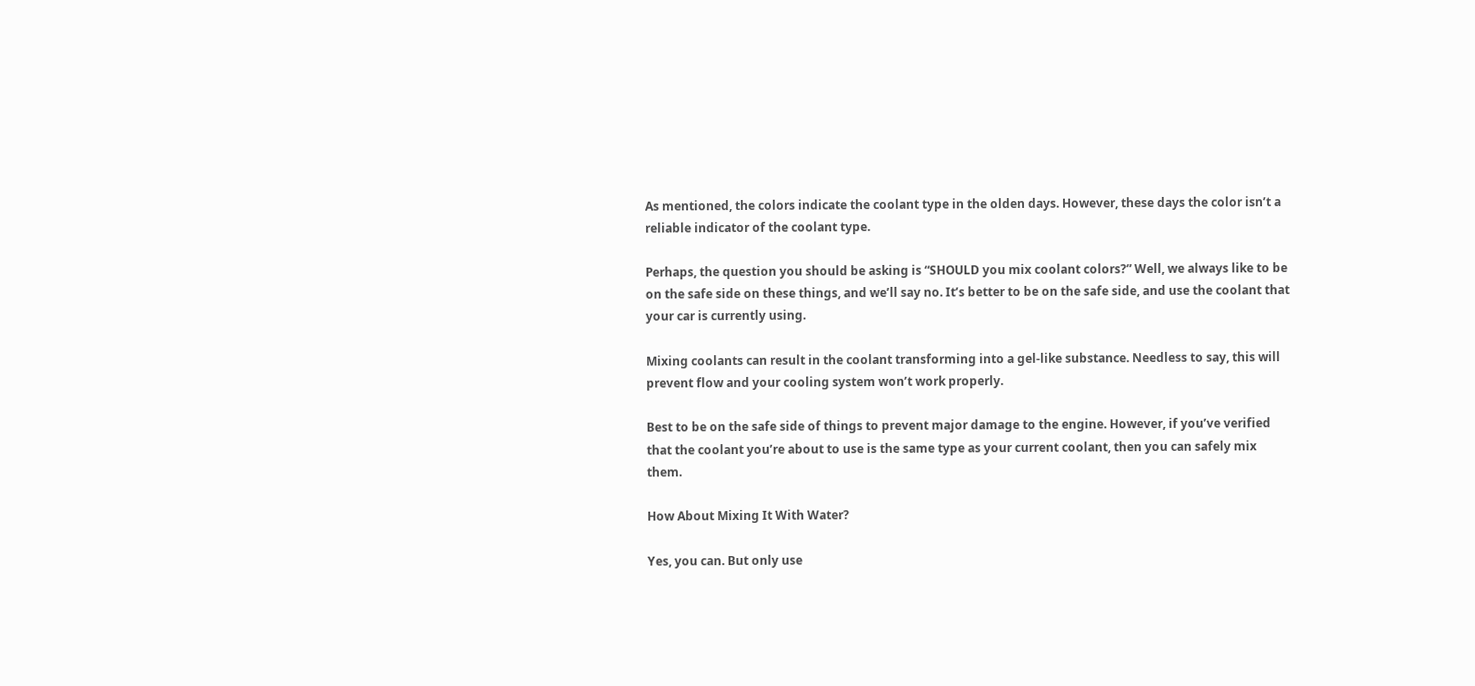As mentioned, the colors indicate the coolant type in the olden days. However, these days the color isn’t a reliable indicator of the coolant type.

Perhaps, the question you should be asking is “SHOULD you mix coolant colors?” Well, we always like to be on the safe side on these things, and we’ll say no. It’s better to be on the safe side, and use the coolant that your car is currently using.

Mixing coolants can result in the coolant transforming into a gel-like substance. Needless to say, this will prevent flow and your cooling system won’t work properly.

Best to be on the safe side of things to prevent major damage to the engine. However, if you’ve verified that the coolant you’re about to use is the same type as your current coolant, then you can safely mix them.

How About Mixing It With Water?

Yes, you can. But only use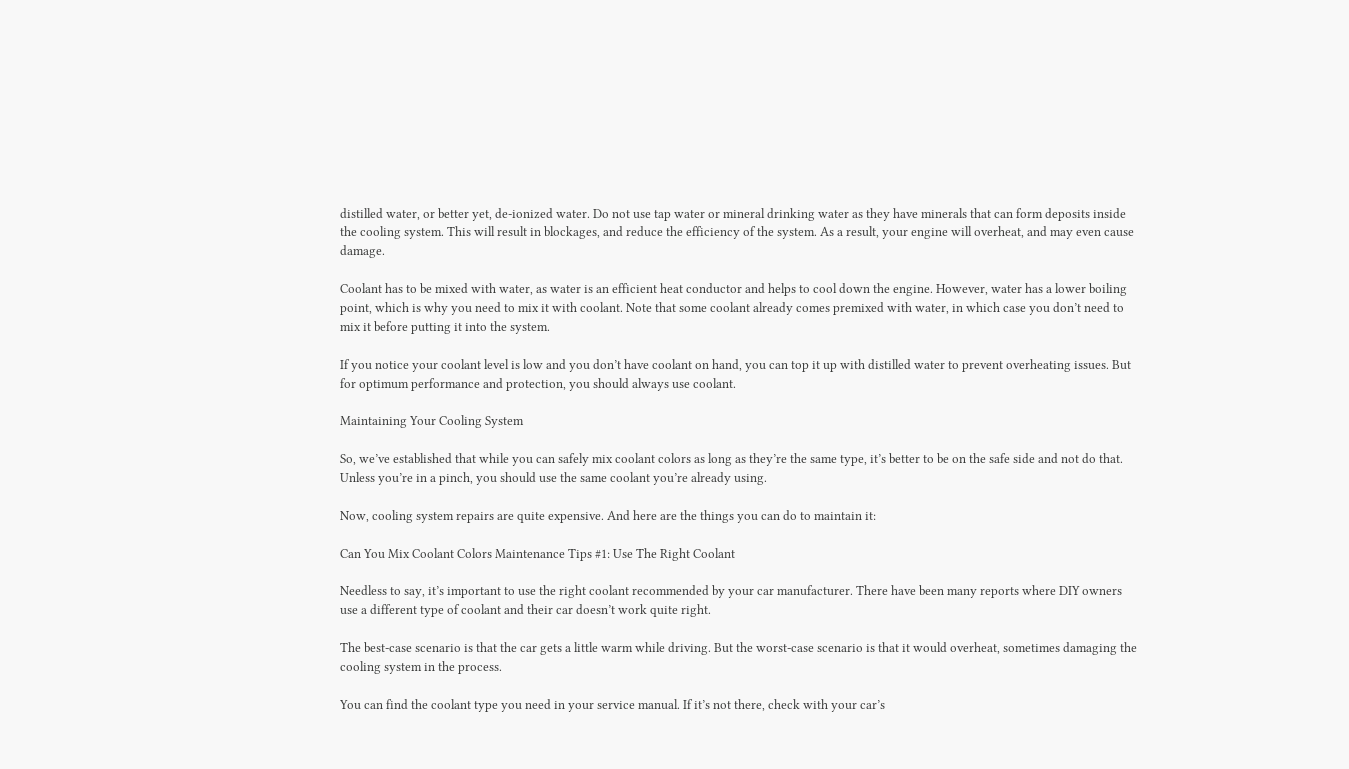distilled water, or better yet, de-ionized water. Do not use tap water or mineral drinking water as they have minerals that can form deposits inside the cooling system. This will result in blockages, and reduce the efficiency of the system. As a result, your engine will overheat, and may even cause damage.

Coolant has to be mixed with water, as water is an efficient heat conductor and helps to cool down the engine. However, water has a lower boiling point, which is why you need to mix it with coolant. Note that some coolant already comes premixed with water, in which case you don’t need to mix it before putting it into the system.

If you notice your coolant level is low and you don’t have coolant on hand, you can top it up with distilled water to prevent overheating issues. But for optimum performance and protection, you should always use coolant.

Maintaining Your Cooling System

So, we’ve established that while you can safely mix coolant colors as long as they’re the same type, it’s better to be on the safe side and not do that. Unless you’re in a pinch, you should use the same coolant you’re already using.

Now, cooling system repairs are quite expensive. And here are the things you can do to maintain it:

Can You Mix Coolant Colors Maintenance Tips #1: Use The Right Coolant

Needless to say, it’s important to use the right coolant recommended by your car manufacturer. There have been many reports where DIY owners use a different type of coolant and their car doesn’t work quite right.

The best-case scenario is that the car gets a little warm while driving. But the worst-case scenario is that it would overheat, sometimes damaging the cooling system in the process.

You can find the coolant type you need in your service manual. If it’s not there, check with your car’s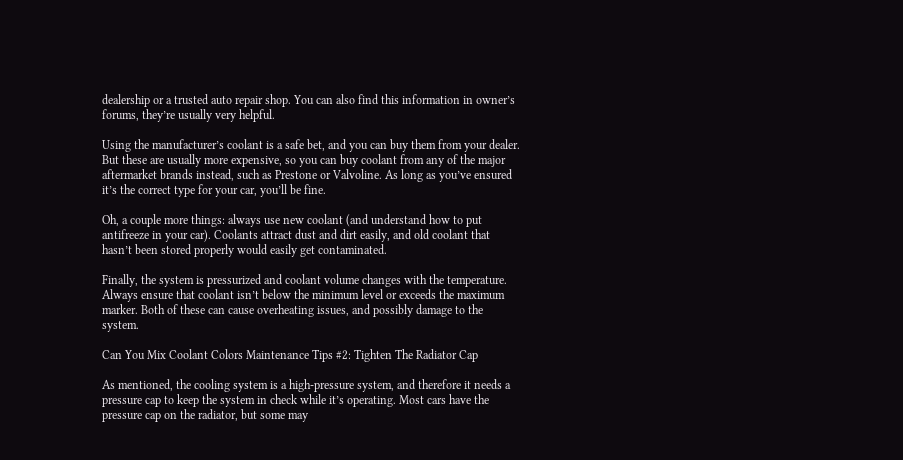dealership or a trusted auto repair shop. You can also find this information in owner’s forums, they’re usually very helpful.

Using the manufacturer’s coolant is a safe bet, and you can buy them from your dealer. But these are usually more expensive, so you can buy coolant from any of the major aftermarket brands instead, such as Prestone or Valvoline. As long as you’ve ensured it’s the correct type for your car, you’ll be fine.

Oh, a couple more things: always use new coolant (and understand how to put antifreeze in your car). Coolants attract dust and dirt easily, and old coolant that hasn’t been stored properly would easily get contaminated.

Finally, the system is pressurized and coolant volume changes with the temperature. Always ensure that coolant isn’t below the minimum level or exceeds the maximum marker. Both of these can cause overheating issues, and possibly damage to the system.

Can You Mix Coolant Colors Maintenance Tips #2: Tighten The Radiator Cap

As mentioned, the cooling system is a high-pressure system, and therefore it needs a pressure cap to keep the system in check while it’s operating. Most cars have the pressure cap on the radiator, but some may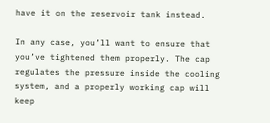have it on the reservoir tank instead.

In any case, you’ll want to ensure that you’ve tightened them properly. The cap regulates the pressure inside the cooling system, and a properly working cap will keep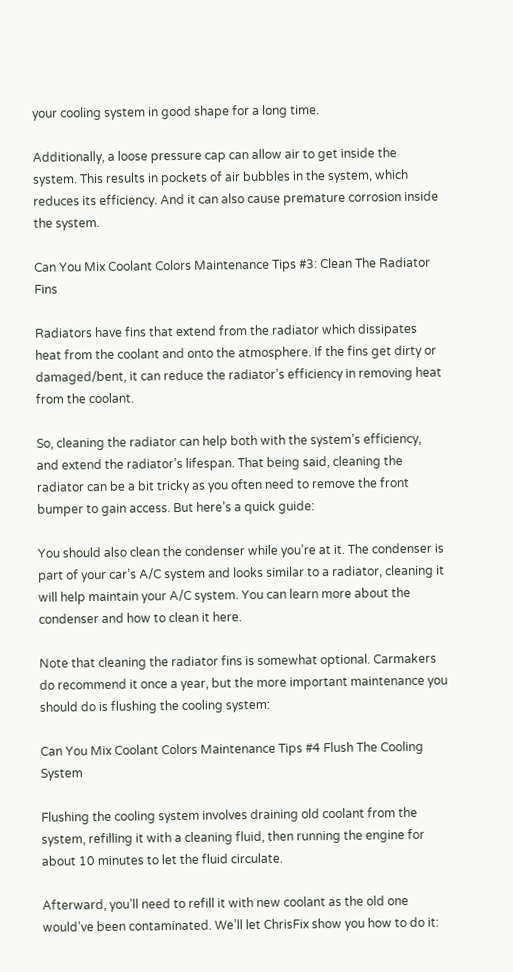your cooling system in good shape for a long time.

Additionally, a loose pressure cap can allow air to get inside the system. This results in pockets of air bubbles in the system, which reduces its efficiency. And it can also cause premature corrosion inside the system.

Can You Mix Coolant Colors Maintenance Tips #3: Clean The Radiator Fins

Radiators have fins that extend from the radiator which dissipates heat from the coolant and onto the atmosphere. If the fins get dirty or damaged/bent, it can reduce the radiator’s efficiency in removing heat from the coolant.

So, cleaning the radiator can help both with the system’s efficiency, and extend the radiator’s lifespan. That being said, cleaning the radiator can be a bit tricky as you often need to remove the front bumper to gain access. But here’s a quick guide:

You should also clean the condenser while you’re at it. The condenser is part of your car’s A/C system and looks similar to a radiator, cleaning it will help maintain your A/C system. You can learn more about the condenser and how to clean it here.

Note that cleaning the radiator fins is somewhat optional. Carmakers do recommend it once a year, but the more important maintenance you should do is flushing the cooling system:

Can You Mix Coolant Colors Maintenance Tips #4 Flush The Cooling System

Flushing the cooling system involves draining old coolant from the system, refilling it with a cleaning fluid, then running the engine for about 10 minutes to let the fluid circulate.

Afterward, you’ll need to refill it with new coolant as the old one would’ve been contaminated. We’ll let ChrisFix show you how to do it: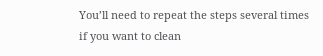You’ll need to repeat the steps several times if you want to clean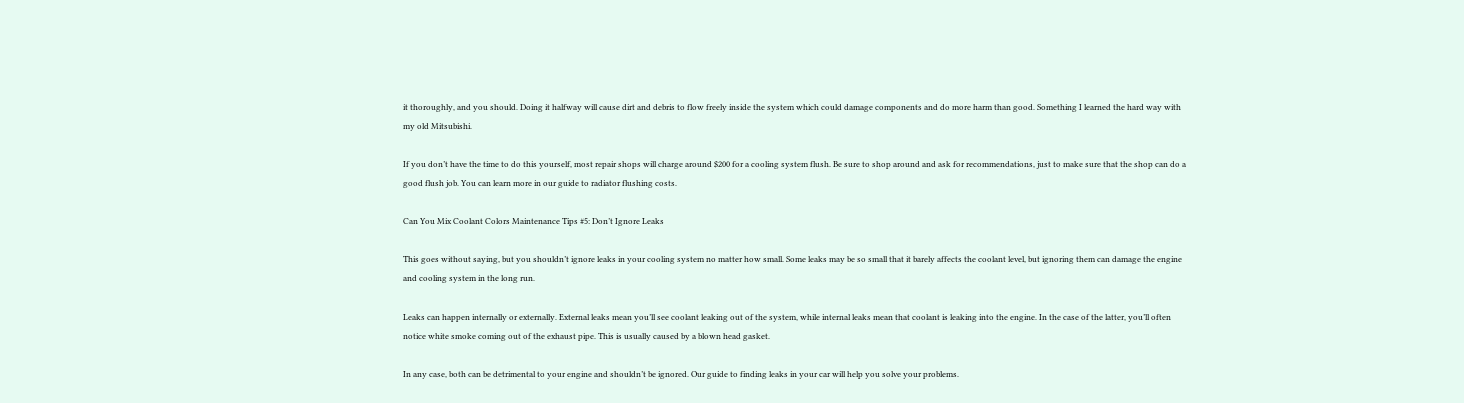it thoroughly, and you should. Doing it halfway will cause dirt and debris to flow freely inside the system which could damage components and do more harm than good. Something I learned the hard way with my old Mitsubishi.

If you don’t have the time to do this yourself, most repair shops will charge around $200 for a cooling system flush. Be sure to shop around and ask for recommendations, just to make sure that the shop can do a good flush job. You can learn more in our guide to radiator flushing costs.

Can You Mix Coolant Colors Maintenance Tips #5: Don’t Ignore Leaks

This goes without saying, but you shouldn’t ignore leaks in your cooling system no matter how small. Some leaks may be so small that it barely affects the coolant level, but ignoring them can damage the engine and cooling system in the long run.

Leaks can happen internally or externally. External leaks mean you’ll see coolant leaking out of the system, while internal leaks mean that coolant is leaking into the engine. In the case of the latter, you’ll often notice white smoke coming out of the exhaust pipe. This is usually caused by a blown head gasket.

In any case, both can be detrimental to your engine and shouldn’t be ignored. Our guide to finding leaks in your car will help you solve your problems.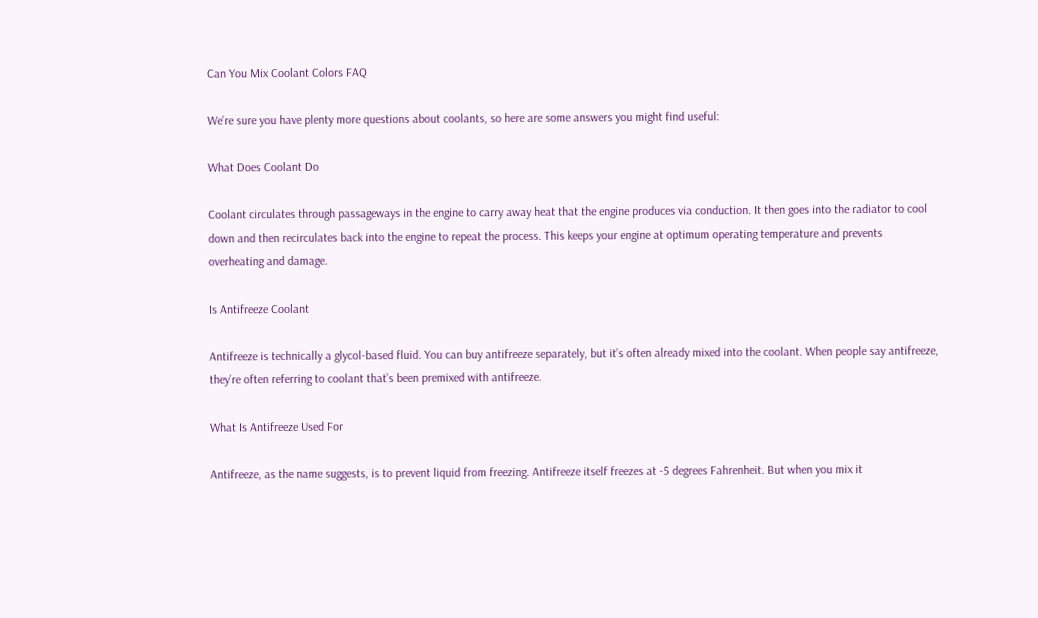Can You Mix Coolant Colors FAQ

We’re sure you have plenty more questions about coolants, so here are some answers you might find useful:

What Does Coolant Do

Coolant circulates through passageways in the engine to carry away heat that the engine produces via conduction. It then goes into the radiator to cool down and then recirculates back into the engine to repeat the process. This keeps your engine at optimum operating temperature and prevents overheating and damage.

Is Antifreeze Coolant

Antifreeze is technically a glycol-based fluid. You can buy antifreeze separately, but it’s often already mixed into the coolant. When people say antifreeze, they’re often referring to coolant that’s been premixed with antifreeze.

What Is Antifreeze Used For

Antifreeze, as the name suggests, is to prevent liquid from freezing. Antifreeze itself freezes at -5 degrees Fahrenheit. But when you mix it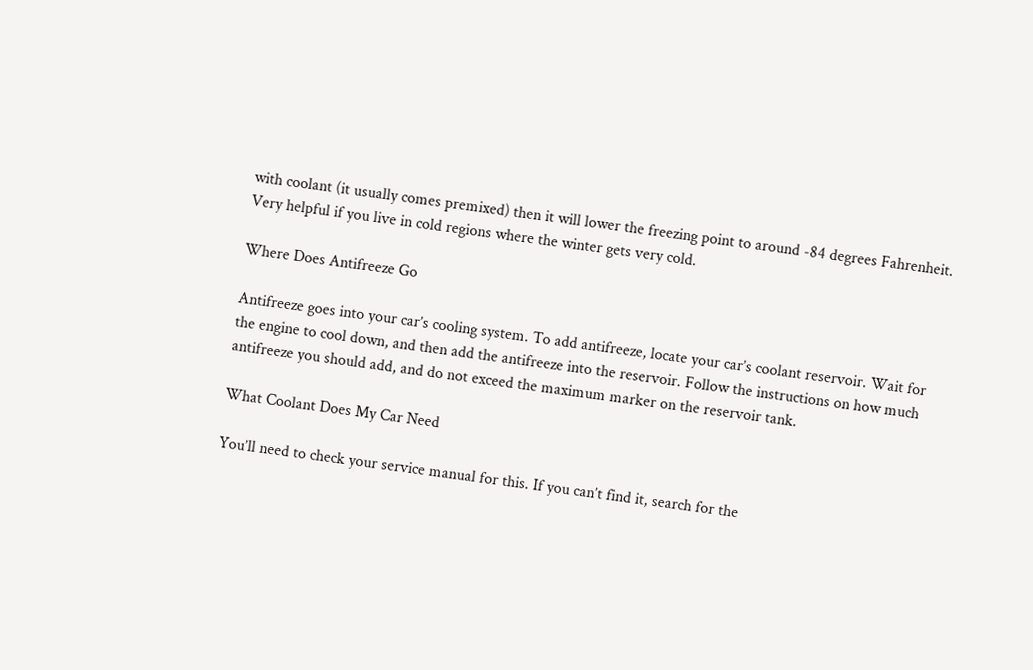with coolant (it usually comes premixed) then it will lower the freezing point to around -84 degrees Fahrenheit. Very helpful if you live in cold regions where the winter gets very cold.

Where Does Antifreeze Go

Antifreeze goes into your car’s cooling system. To add antifreeze, locate your car’s coolant reservoir. Wait for the engine to cool down, and then add the antifreeze into the reservoir. Follow the instructions on how much antifreeze you should add, and do not exceed the maximum marker on the reservoir tank.

What Coolant Does My Car Need

You’ll need to check your service manual for this. If you can’t find it, search for the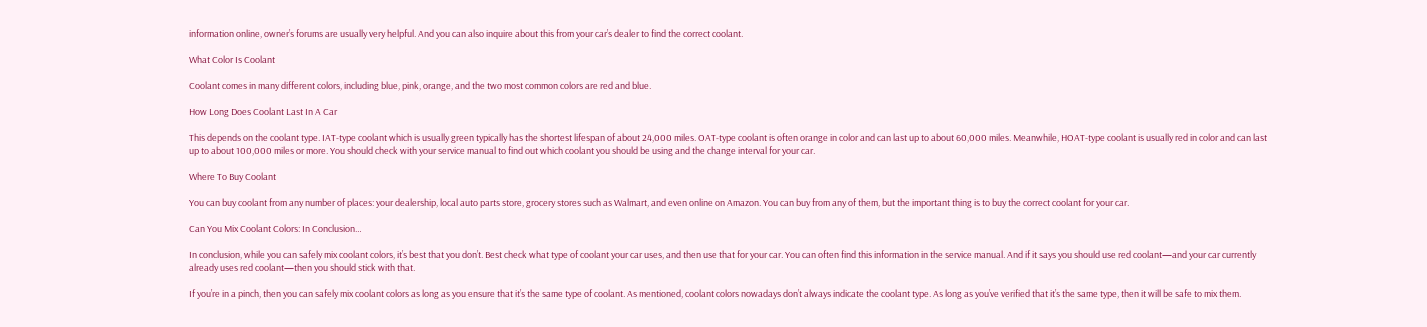information online, owner’s forums are usually very helpful. And you can also inquire about this from your car’s dealer to find the correct coolant.

What Color Is Coolant

Coolant comes in many different colors, including blue, pink, orange, and the two most common colors are red and blue.

How Long Does Coolant Last In A Car

This depends on the coolant type. IAT-type coolant which is usually green typically has the shortest lifespan of about 24,000 miles. OAT-type coolant is often orange in color and can last up to about 60,000 miles. Meanwhile, HOAT-type coolant is usually red in color and can last up to about 100,000 miles or more. You should check with your service manual to find out which coolant you should be using and the change interval for your car.

Where To Buy Coolant

You can buy coolant from any number of places: your dealership, local auto parts store, grocery stores such as Walmart, and even online on Amazon. You can buy from any of them, but the important thing is to buy the correct coolant for your car.

Can You Mix Coolant Colors: In Conclusion…

In conclusion, while you can safely mix coolant colors, it’s best that you don’t. Best check what type of coolant your car uses, and then use that for your car. You can often find this information in the service manual. And if it says you should use red coolant—and your car currently already uses red coolant—then you should stick with that.

If you’re in a pinch, then you can safely mix coolant colors as long as you ensure that it’s the same type of coolant. As mentioned, coolant colors nowadays don’t always indicate the coolant type. As long as you’ve verified that it’s the same type, then it will be safe to mix them.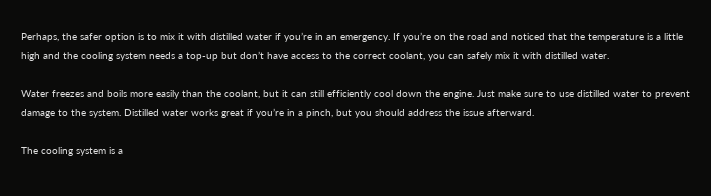Perhaps, the safer option is to mix it with distilled water if you’re in an emergency. If you’re on the road and noticed that the temperature is a little high and the cooling system needs a top-up but don’t have access to the correct coolant, you can safely mix it with distilled water.

Water freezes and boils more easily than the coolant, but it can still efficiently cool down the engine. Just make sure to use distilled water to prevent damage to the system. Distilled water works great if you’re in a pinch, but you should address the issue afterward.

The cooling system is a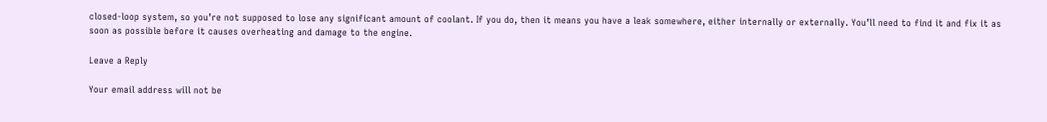closed-loop system, so you’re not supposed to lose any significant amount of coolant. If you do, then it means you have a leak somewhere, either internally or externally. You’ll need to find it and fix it as soon as possible before it causes overheating and damage to the engine.

Leave a Reply

Your email address will not be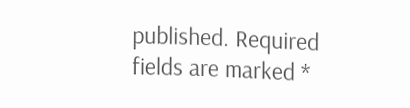published. Required fields are marked *